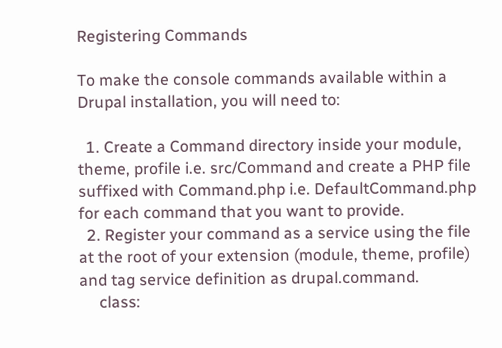Registering Commands

To make the console commands available within a Drupal installation, you will need to:

  1. Create a Command directory inside your module, theme, profile i.e. src/Command and create a PHP file suffixed with Command.php i.e. DefaultCommand.php for each command that you want to provide.
  2. Register your command as a service using the file at the root of your extension (module, theme, profile) and tag service definition as drupal.command.
     class: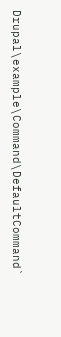Drupal\example\Command\DefaultCommand`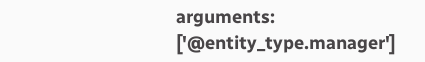arguments: ['@entity_type.manager']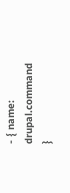- { name: drupal.command }